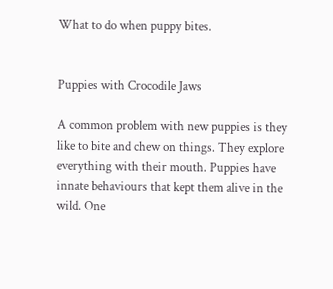What to do when puppy bites.


Puppies with Crocodile Jaws

A common problem with new puppies is they like to bite and chew on things. They explore everything with their mouth. Puppies have innate behaviours that kept them alive in the wild. One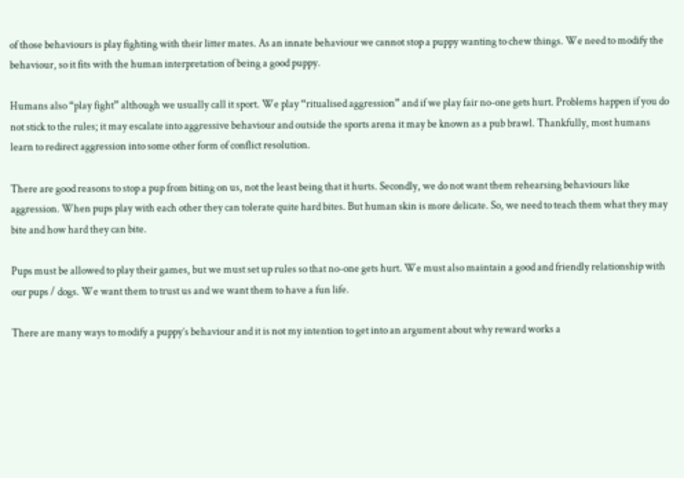of those behaviours is play fighting with their litter mates. As an innate behaviour we cannot stop a puppy wanting to chew things. We need to modify the behaviour, so it fits with the human interpretation of being a good puppy.

Humans also “play fight” although we usually call it sport. We play “ritualised aggression” and if we play fair no-one gets hurt. Problems happen if you do not stick to the rules; it may escalate into aggressive behaviour and outside the sports arena it may be known as a pub brawl. Thankfully, most humans learn to redirect aggression into some other form of conflict resolution.

There are good reasons to stop a pup from biting on us, not the least being that it hurts. Secondly, we do not want them rehearsing behaviours like aggression. When pups play with each other they can tolerate quite hard bites. But human skin is more delicate. So, we need to teach them what they may bite and how hard they can bite.

Pups must be allowed to play their games, but we must set up rules so that no-one gets hurt. We must also maintain a good and friendly relationship with our pups / dogs. We want them to trust us and we want them to have a fun life.

There are many ways to modify a puppy’s behaviour and it is not my intention to get into an argument about why reward works a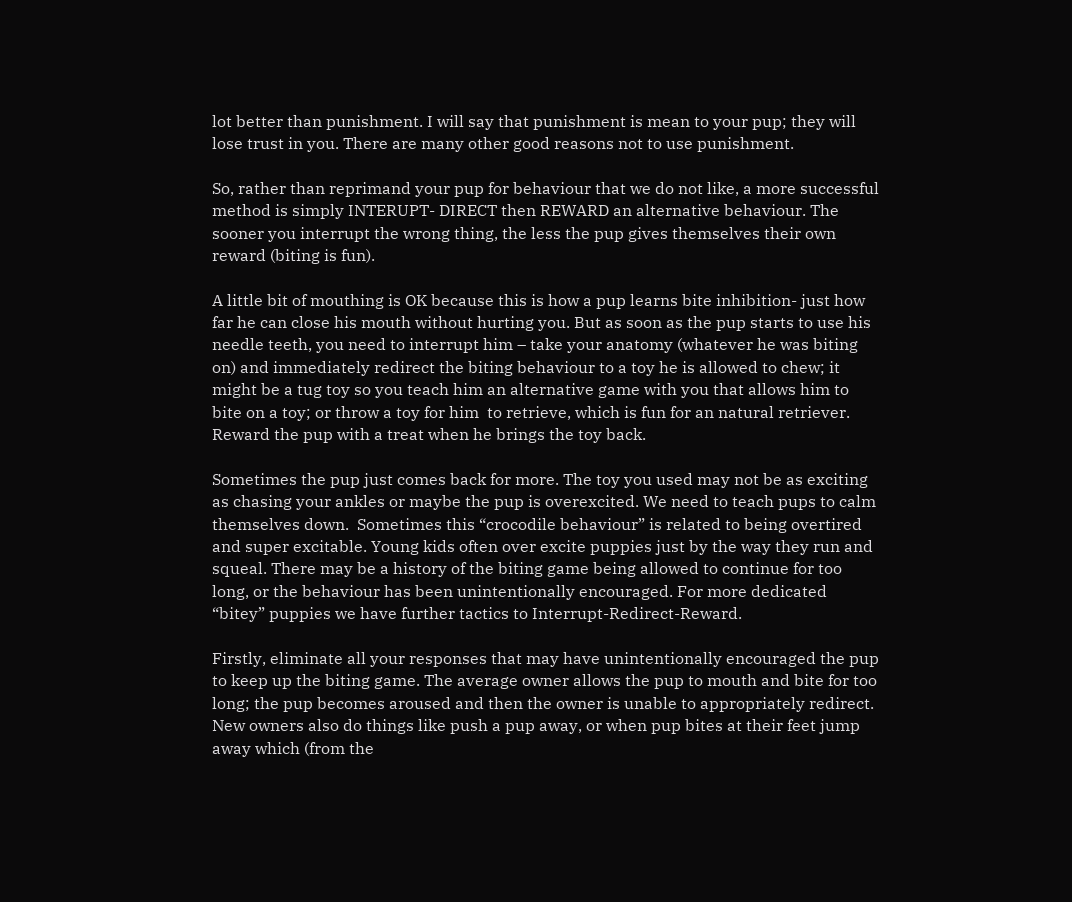lot better than punishment. I will say that punishment is mean to your pup; they will lose trust in you. There are many other good reasons not to use punishment.

So, rather than reprimand your pup for behaviour that we do not like, a more successful method is simply INTERUPT- DIRECT then REWARD an alternative behaviour. The sooner you interrupt the wrong thing, the less the pup gives themselves their own reward (biting is fun).

A little bit of mouthing is OK because this is how a pup learns bite inhibition- just how far he can close his mouth without hurting you. But as soon as the pup starts to use his needle teeth, you need to interrupt him – take your anatomy (whatever he was biting on) and immediately redirect the biting behaviour to a toy he is allowed to chew; it might be a tug toy so you teach him an alternative game with you that allows him to bite on a toy; or throw a toy for him  to retrieve, which is fun for an natural retriever. Reward the pup with a treat when he brings the toy back.

Sometimes the pup just comes back for more. The toy you used may not be as exciting as chasing your ankles or maybe the pup is overexcited. We need to teach pups to calm themselves down.  Sometimes this “crocodile behaviour” is related to being overtired and super excitable. Young kids often over excite puppies just by the way they run and squeal. There may be a history of the biting game being allowed to continue for too long, or the behaviour has been unintentionally encouraged. For more dedicated “bitey” puppies we have further tactics to Interrupt-Redirect-Reward.

Firstly, eliminate all your responses that may have unintentionally encouraged the pup to keep up the biting game. The average owner allows the pup to mouth and bite for too long; the pup becomes aroused and then the owner is unable to appropriately redirect. New owners also do things like push a pup away, or when pup bites at their feet jump away which (from the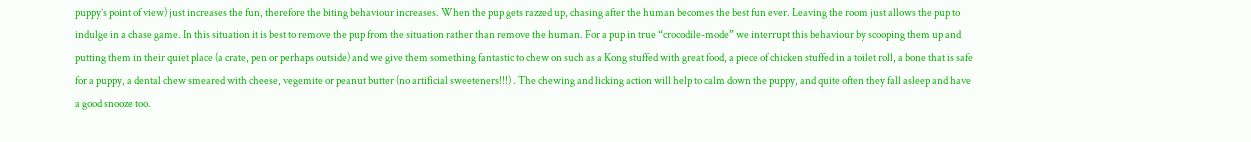puppy’s point of view) just increases the fun, therefore the biting behaviour increases. When the pup gets razzed up, chasing after the human becomes the best fun ever. Leaving the room just allows the pup to indulge in a chase game. In this situation it is best to remove the pup from the situation rather than remove the human. For a pup in true “crocodile-mode” we interrupt this behaviour by scooping them up and putting them in their quiet place (a crate, pen or perhaps outside) and we give them something fantastic to chew on such as a Kong stuffed with great food, a piece of chicken stuffed in a toilet roll, a bone that is safe for a puppy, a dental chew smeared with cheese, vegemite or peanut butter (no artificial sweeteners!!!) . The chewing and licking action will help to calm down the puppy, and quite often they fall asleep and have a good snooze too.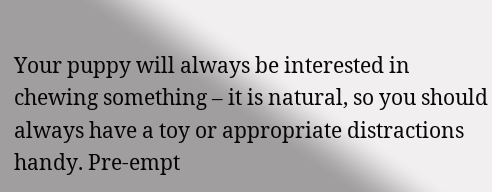Your puppy will always be interested in chewing something – it is natural, so you should always have a toy or appropriate distractions handy. Pre-empt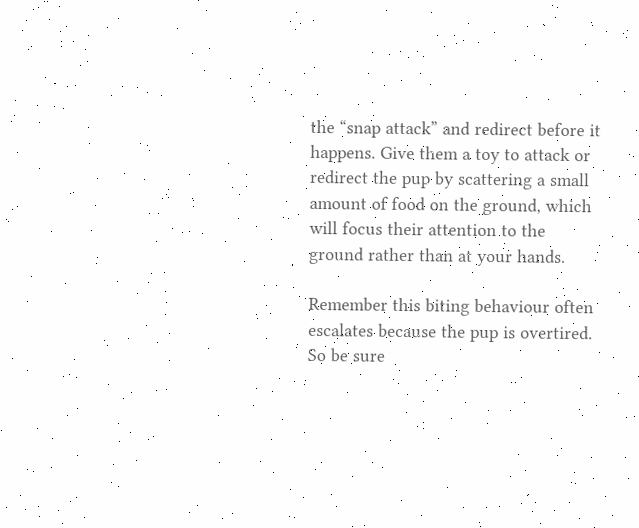the “snap attack” and redirect before it happens. Give them a toy to attack or redirect the pup by scattering a small amount of food on the ground, which will focus their attention to the ground rather than at your hands.

Remember this biting behaviour often escalates because the pup is overtired. So be sure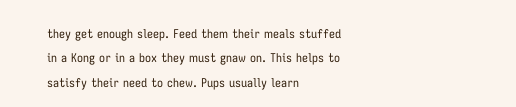they get enough sleep. Feed them their meals stuffed in a Kong or in a box they must gnaw on. This helps to satisfy their need to chew. Pups usually learn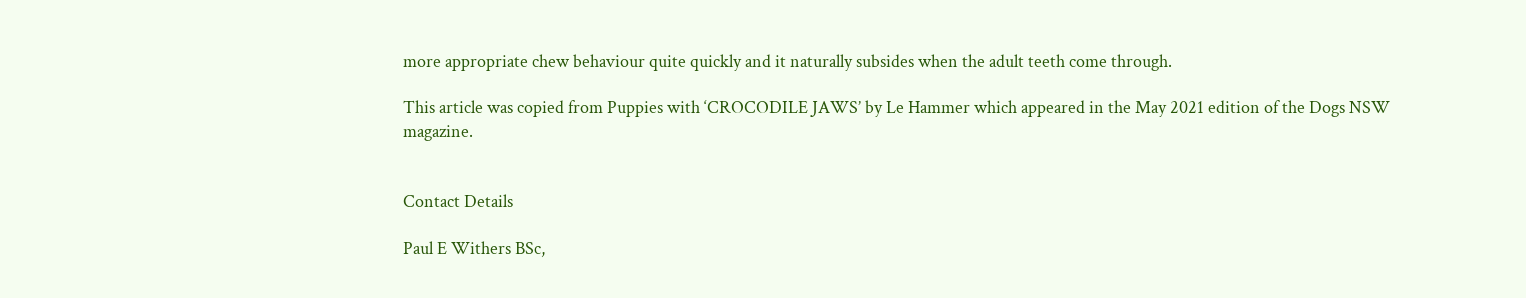more appropriate chew behaviour quite quickly and it naturally subsides when the adult teeth come through.

This article was copied from Puppies with ‘CROCODILE JAWS’ by Le Hammer which appeared in the May 2021 edition of the Dogs NSW magazine.


Contact Details

Paul E Withers BSc,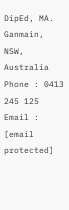DipEd, MA.
Ganmain, NSW, Australia
Phone : 0413 245 125
Email : [email protected]